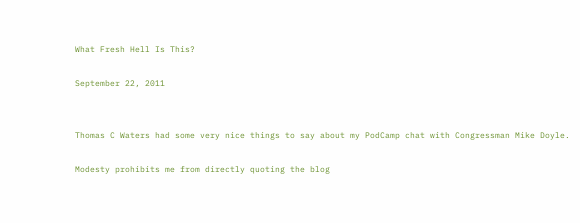What Fresh Hell Is This?

September 22, 2011


Thomas C Waters had some very nice things to say about my PodCamp chat with Congressman Mike Doyle.

Modesty prohibits me from directly quoting the blog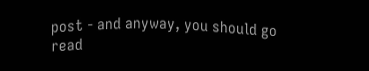post - and anyway, you should go read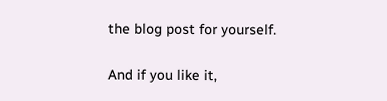the blog post for yourself.

And if you like it,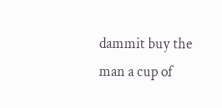dammit buy the man a cup of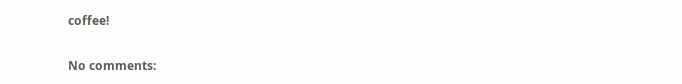coffee!

No comments: